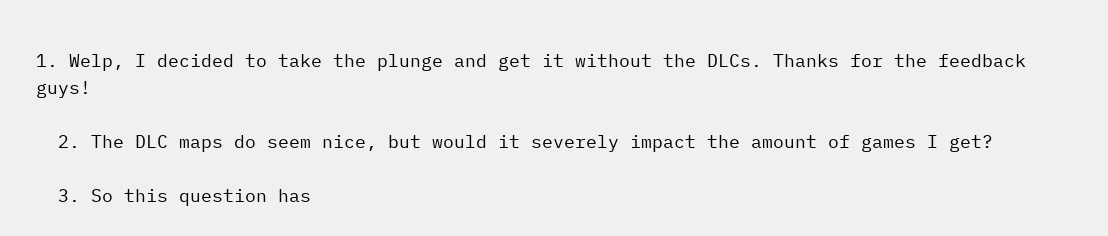1. Welp, I decided to take the plunge and get it without the DLCs. Thanks for the feedback guys!

  2. The DLC maps do seem nice, but would it severely impact the amount of games I get?

  3. So this question has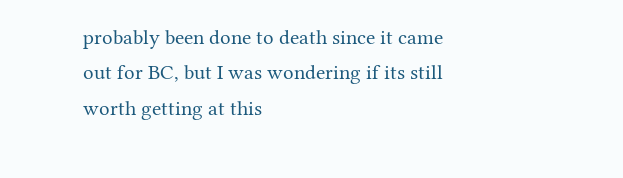probably been done to death since it came out for BC, but I was wondering if its still worth getting at this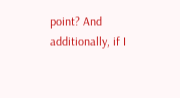point? And additionally, if I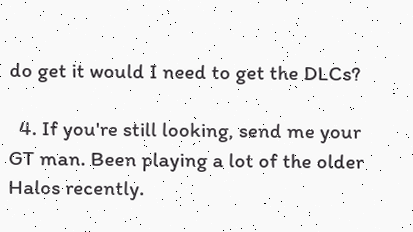do get it would I need to get the DLCs?

  4. If you're still looking, send me your GT man. Been playing a lot of the older Halos recently.